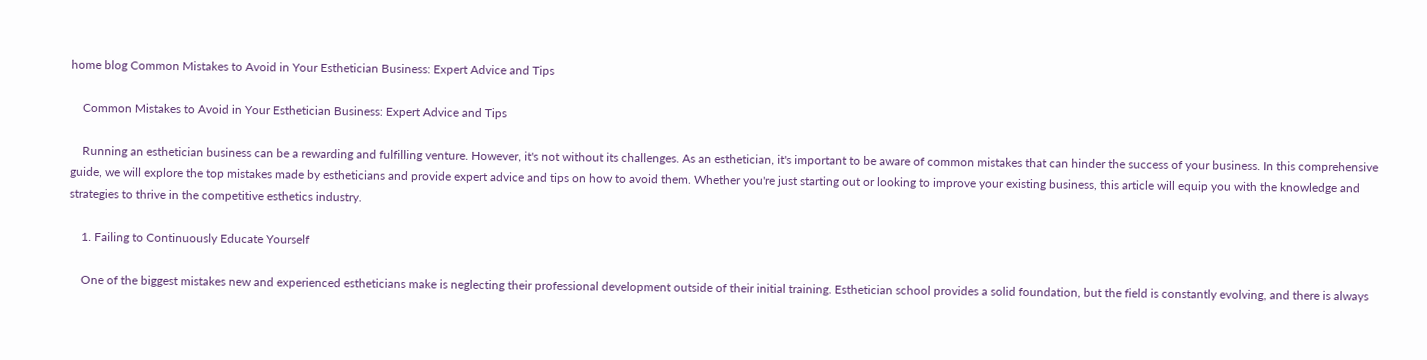home blog Common Mistakes to Avoid in Your Esthetician Business: Expert Advice and Tips

    Common Mistakes to Avoid in Your Esthetician Business: Expert Advice and Tips

    Running an esthetician business can be a rewarding and fulfilling venture. However, it's not without its challenges. As an esthetician, it's important to be aware of common mistakes that can hinder the success of your business. In this comprehensive guide, we will explore the top mistakes made by estheticians and provide expert advice and tips on how to avoid them. Whether you're just starting out or looking to improve your existing business, this article will equip you with the knowledge and strategies to thrive in the competitive esthetics industry.

    1. Failing to Continuously Educate Yourself

    One of the biggest mistakes new and experienced estheticians make is neglecting their professional development outside of their initial training. Esthetician school provides a solid foundation, but the field is constantly evolving, and there is always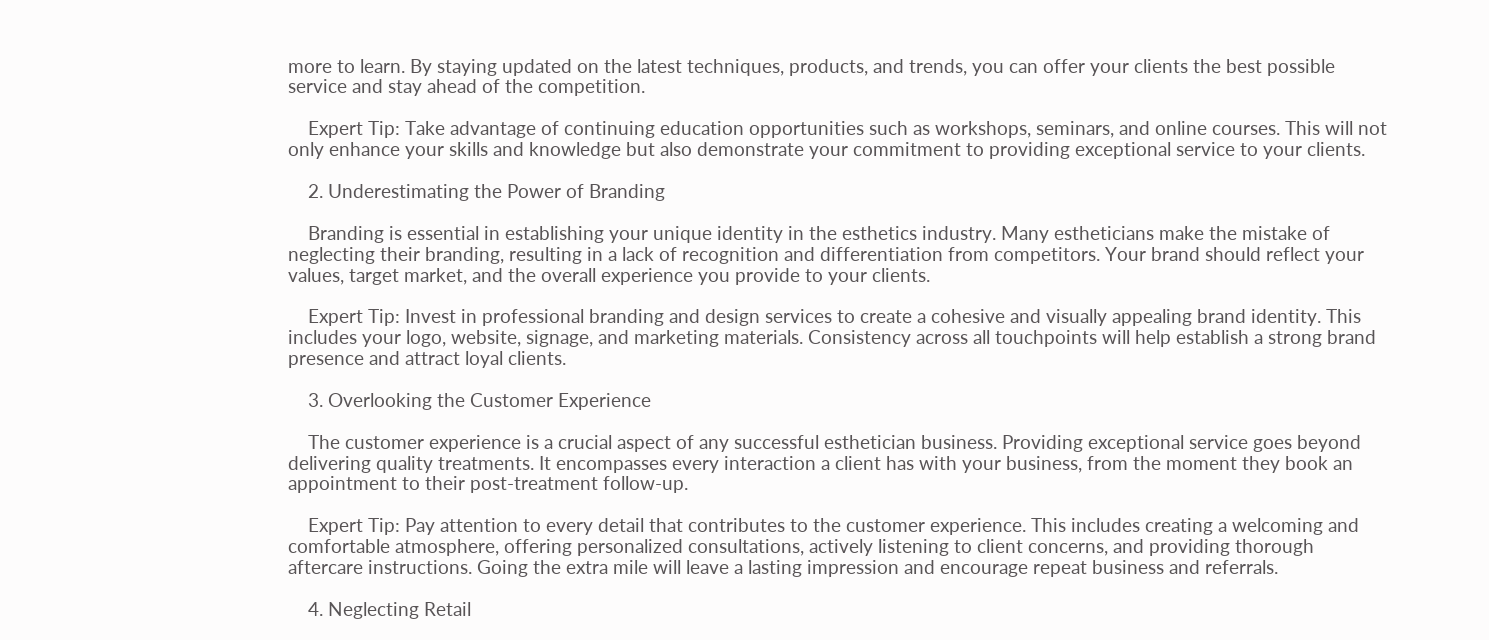more to learn. By staying updated on the latest techniques, products, and trends, you can offer your clients the best possible service and stay ahead of the competition.

    Expert Tip: Take advantage of continuing education opportunities such as workshops, seminars, and online courses. This will not only enhance your skills and knowledge but also demonstrate your commitment to providing exceptional service to your clients.

    2. Underestimating the Power of Branding

    Branding is essential in establishing your unique identity in the esthetics industry. Many estheticians make the mistake of neglecting their branding, resulting in a lack of recognition and differentiation from competitors. Your brand should reflect your values, target market, and the overall experience you provide to your clients.

    Expert Tip: Invest in professional branding and design services to create a cohesive and visually appealing brand identity. This includes your logo, website, signage, and marketing materials. Consistency across all touchpoints will help establish a strong brand presence and attract loyal clients.

    3. Overlooking the Customer Experience

    The customer experience is a crucial aspect of any successful esthetician business. Providing exceptional service goes beyond delivering quality treatments. It encompasses every interaction a client has with your business, from the moment they book an appointment to their post-treatment follow-up.

    Expert Tip: Pay attention to every detail that contributes to the customer experience. This includes creating a welcoming and comfortable atmosphere, offering personalized consultations, actively listening to client concerns, and providing thorough aftercare instructions. Going the extra mile will leave a lasting impression and encourage repeat business and referrals.

    4. Neglecting Retail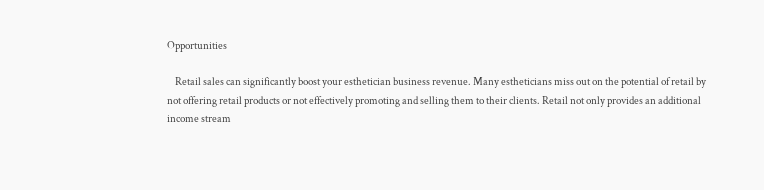Opportunities

    Retail sales can significantly boost your esthetician business revenue. Many estheticians miss out on the potential of retail by not offering retail products or not effectively promoting and selling them to their clients. Retail not only provides an additional income stream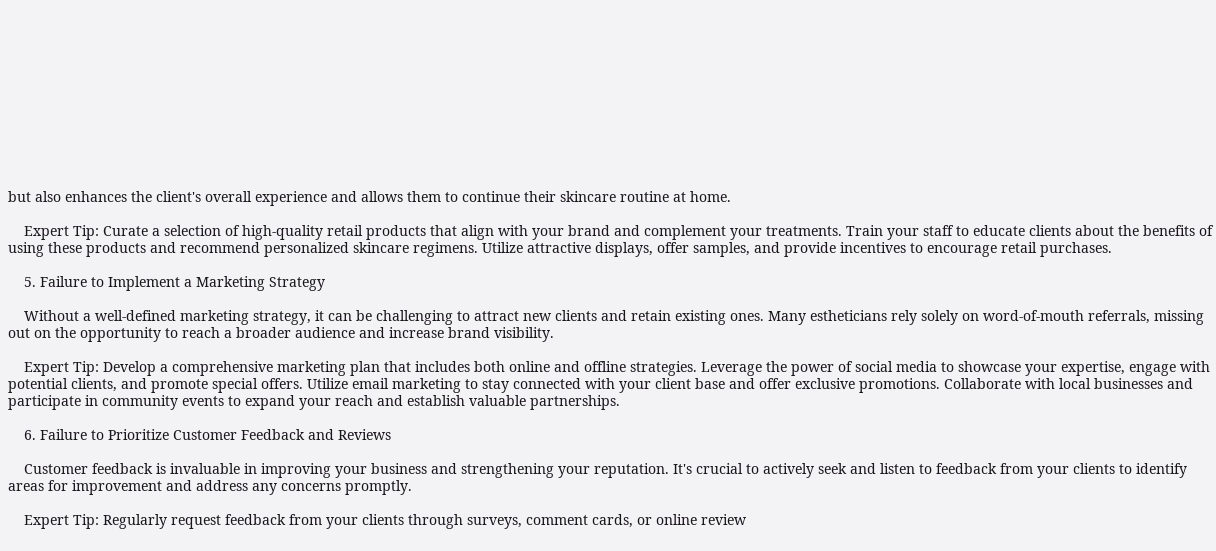but also enhances the client's overall experience and allows them to continue their skincare routine at home.

    Expert Tip: Curate a selection of high-quality retail products that align with your brand and complement your treatments. Train your staff to educate clients about the benefits of using these products and recommend personalized skincare regimens. Utilize attractive displays, offer samples, and provide incentives to encourage retail purchases.

    5. Failure to Implement a Marketing Strategy

    Without a well-defined marketing strategy, it can be challenging to attract new clients and retain existing ones. Many estheticians rely solely on word-of-mouth referrals, missing out on the opportunity to reach a broader audience and increase brand visibility.

    Expert Tip: Develop a comprehensive marketing plan that includes both online and offline strategies. Leverage the power of social media to showcase your expertise, engage with potential clients, and promote special offers. Utilize email marketing to stay connected with your client base and offer exclusive promotions. Collaborate with local businesses and participate in community events to expand your reach and establish valuable partnerships.

    6. Failure to Prioritize Customer Feedback and Reviews

    Customer feedback is invaluable in improving your business and strengthening your reputation. It's crucial to actively seek and listen to feedback from your clients to identify areas for improvement and address any concerns promptly.

    Expert Tip: Regularly request feedback from your clients through surveys, comment cards, or online review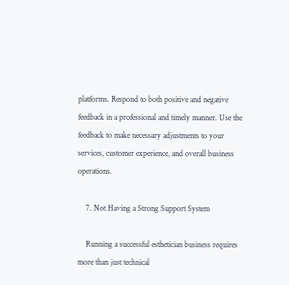platforms. Respond to both positive and negative feedback in a professional and timely manner. Use the feedback to make necessary adjustments to your services, customer experience, and overall business operations.

    7. Not Having a Strong Support System

    Running a successful esthetician business requires more than just technical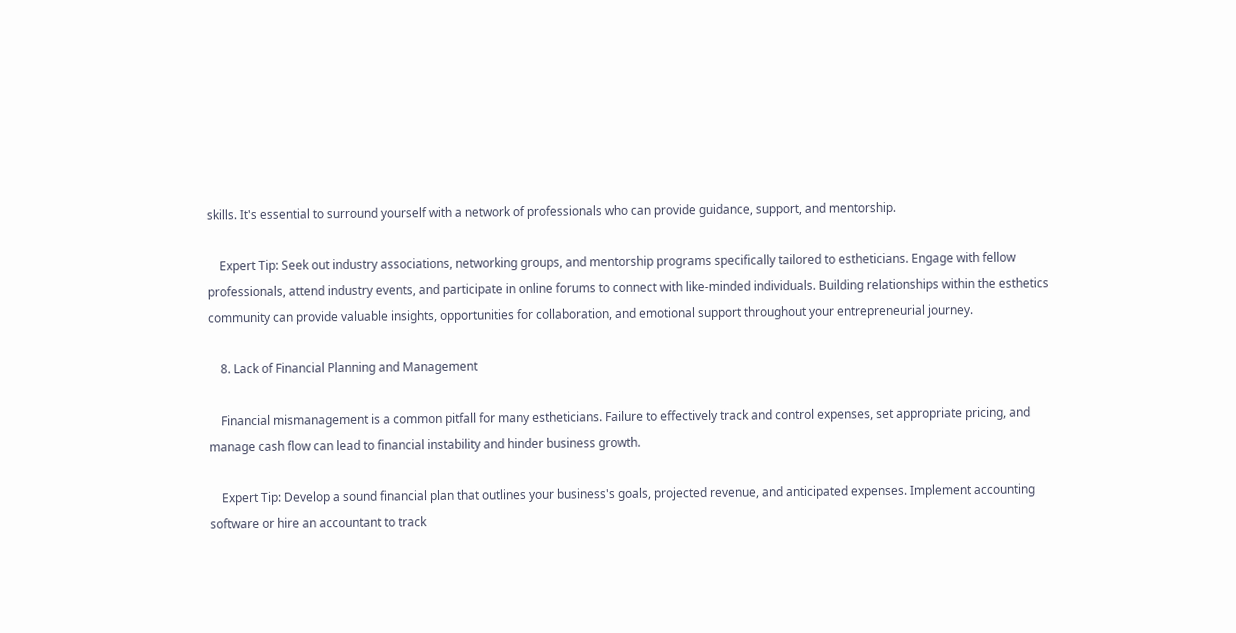skills. It's essential to surround yourself with a network of professionals who can provide guidance, support, and mentorship.

    Expert Tip: Seek out industry associations, networking groups, and mentorship programs specifically tailored to estheticians. Engage with fellow professionals, attend industry events, and participate in online forums to connect with like-minded individuals. Building relationships within the esthetics community can provide valuable insights, opportunities for collaboration, and emotional support throughout your entrepreneurial journey.

    8. Lack of Financial Planning and Management

    Financial mismanagement is a common pitfall for many estheticians. Failure to effectively track and control expenses, set appropriate pricing, and manage cash flow can lead to financial instability and hinder business growth.

    Expert Tip: Develop a sound financial plan that outlines your business's goals, projected revenue, and anticipated expenses. Implement accounting software or hire an accountant to track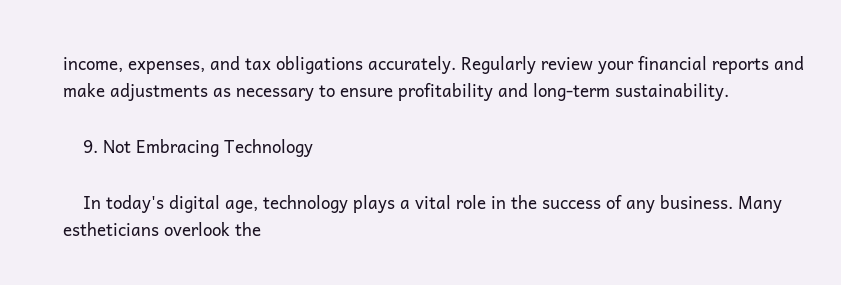income, expenses, and tax obligations accurately. Regularly review your financial reports and make adjustments as necessary to ensure profitability and long-term sustainability.

    9. Not Embracing Technology

    In today's digital age, technology plays a vital role in the success of any business. Many estheticians overlook the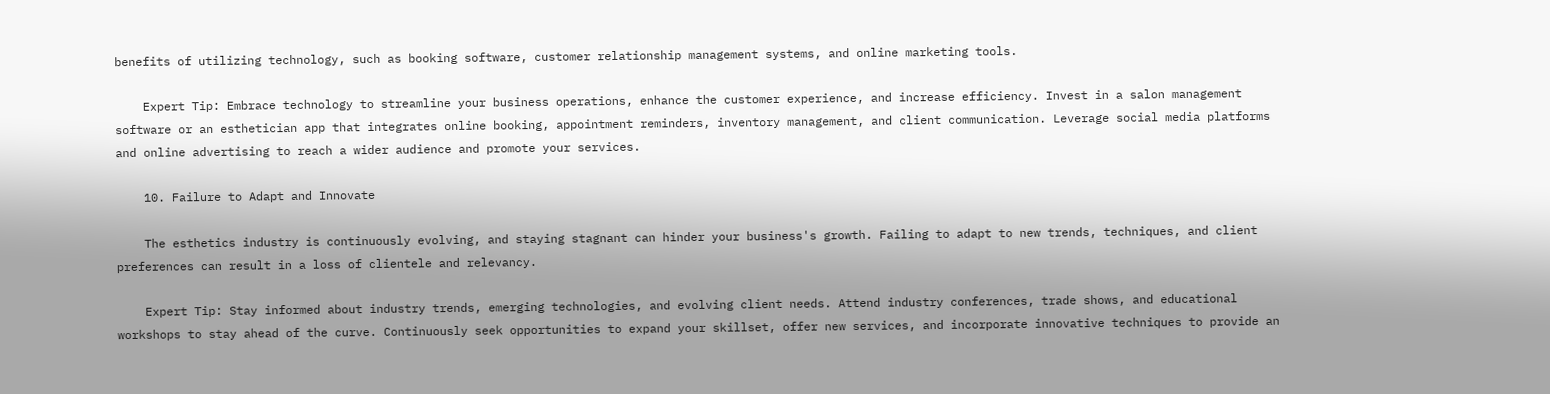benefits of utilizing technology, such as booking software, customer relationship management systems, and online marketing tools.

    Expert Tip: Embrace technology to streamline your business operations, enhance the customer experience, and increase efficiency. Invest in a salon management software or an esthetician app that integrates online booking, appointment reminders, inventory management, and client communication. Leverage social media platforms and online advertising to reach a wider audience and promote your services.

    10. Failure to Adapt and Innovate

    The esthetics industry is continuously evolving, and staying stagnant can hinder your business's growth. Failing to adapt to new trends, techniques, and client preferences can result in a loss of clientele and relevancy.

    Expert Tip: Stay informed about industry trends, emerging technologies, and evolving client needs. Attend industry conferences, trade shows, and educational workshops to stay ahead of the curve. Continuously seek opportunities to expand your skillset, offer new services, and incorporate innovative techniques to provide an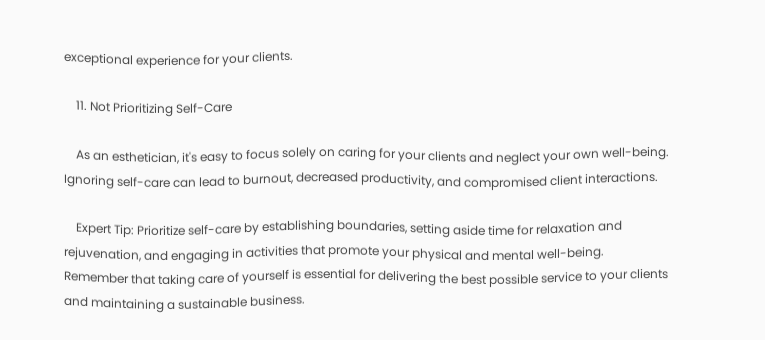exceptional experience for your clients.

    11. Not Prioritizing Self-Care

    As an esthetician, it's easy to focus solely on caring for your clients and neglect your own well-being. Ignoring self-care can lead to burnout, decreased productivity, and compromised client interactions.

    Expert Tip: Prioritize self-care by establishing boundaries, setting aside time for relaxation and rejuvenation, and engaging in activities that promote your physical and mental well-being. Remember that taking care of yourself is essential for delivering the best possible service to your clients and maintaining a sustainable business.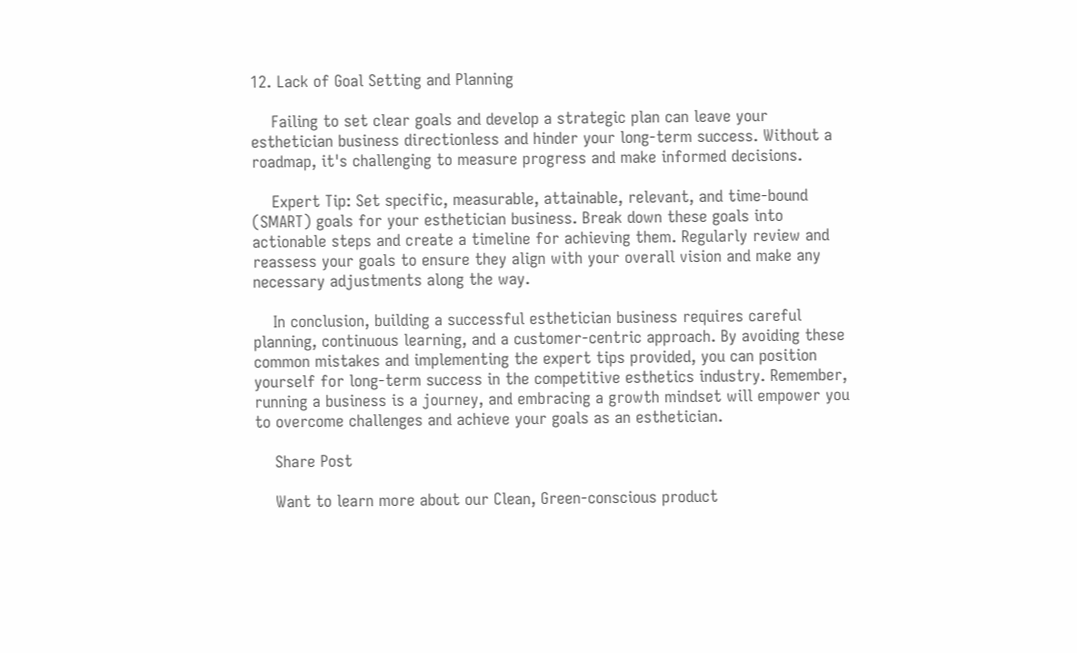12. Lack of Goal Setting and Planning

    Failing to set clear goals and develop a strategic plan can leave your esthetician business directionless and hinder your long-term success. Without a roadmap, it's challenging to measure progress and make informed decisions.

    Expert Tip: Set specific, measurable, attainable, relevant, and time-bound (SMART) goals for your esthetician business. Break down these goals into actionable steps and create a timeline for achieving them. Regularly review and reassess your goals to ensure they align with your overall vision and make any necessary adjustments along the way.

    In conclusion, building a successful esthetician business requires careful planning, continuous learning, and a customer-centric approach. By avoiding these common mistakes and implementing the expert tips provided, you can position yourself for long-term success in the competitive esthetics industry. Remember, running a business is a journey, and embracing a growth mindset will empower you to overcome challenges and achieve your goals as an esthetician.

    Share Post

    Want to learn more about our Clean, Green-conscious product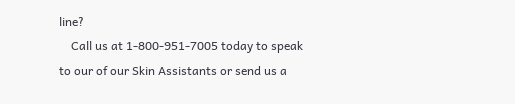line?
    Call us at 1-800-951-7005 today to speak to our of our Skin Assistants or send us a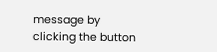message by clicking the button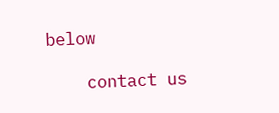below

    contact us